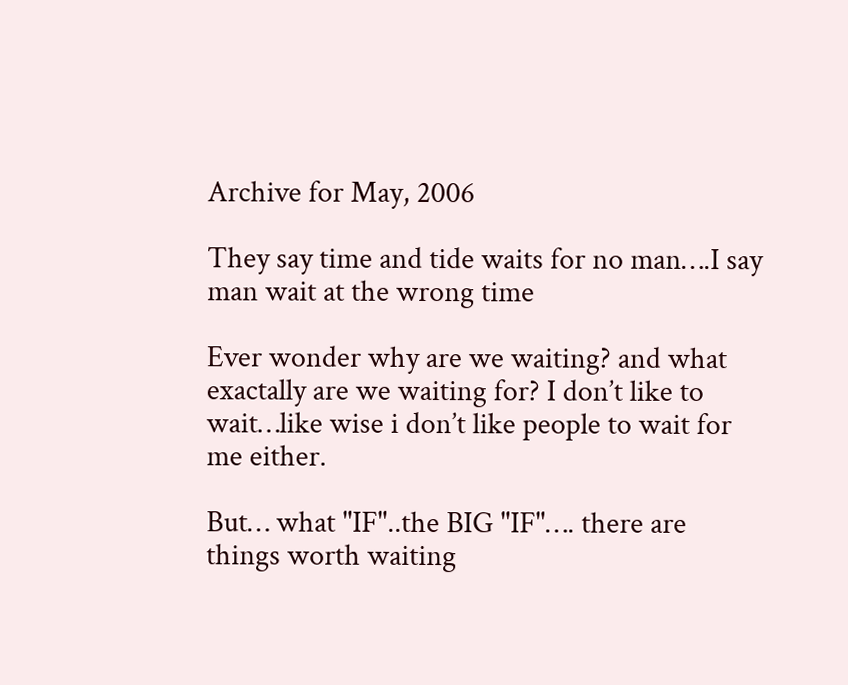Archive for May, 2006

They say time and tide waits for no man….I say man wait at the wrong time

Ever wonder why are we waiting? and what exactally are we waiting for? I don’t like to wait…like wise i don’t like people to wait for me either.

But… what "IF"..the BIG "IF"…. there are things worth waiting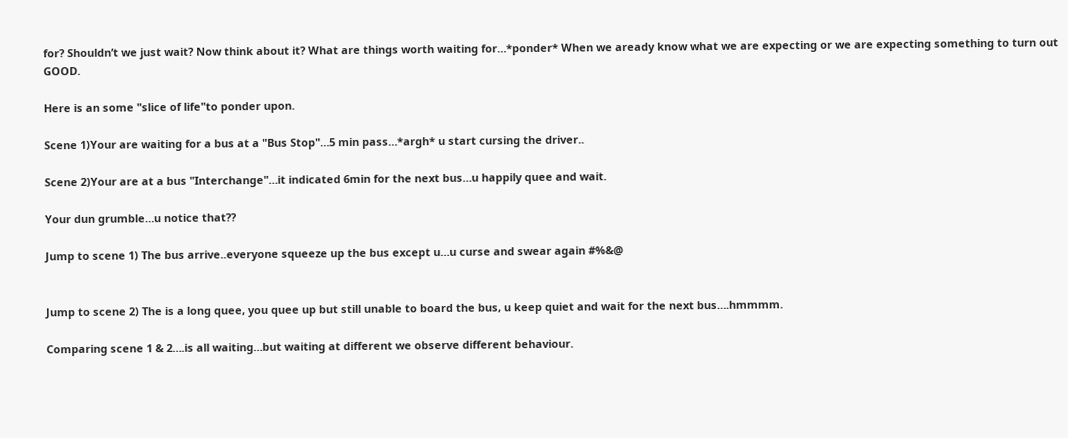for? Shouldn’t we just wait? Now think about it? What are things worth waiting for…*ponder* When we aready know what we are expecting or we are expecting something to turn out GOOD.

Here is an some "slice of life"to ponder upon.

Scene 1)Your are waiting for a bus at a "Bus Stop"…5 min pass…*argh* u start cursing the driver..

Scene 2)Your are at a bus "Interchange"…it indicated 6min for the next bus…u happily quee and wait.

Your dun grumble…u notice that??

Jump to scene 1) The bus arrive..everyone squeeze up the bus except u…u curse and swear again #%&@


Jump to scene 2) The is a long quee, you quee up but still unable to board the bus, u keep quiet and wait for the next bus….hmmmm.

Comparing scene 1 & 2….is all waiting…but waiting at different we observe different behaviour.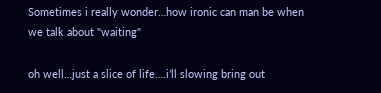Sometimes i really wonder…how ironic can man be when we talk about "waiting"

oh well…just a slice of life….i’ll slowing bring out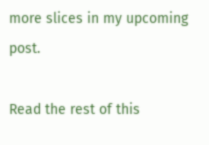more slices in my upcoming post.

Read the rest of this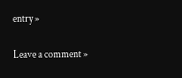entry »

Leave a comment »